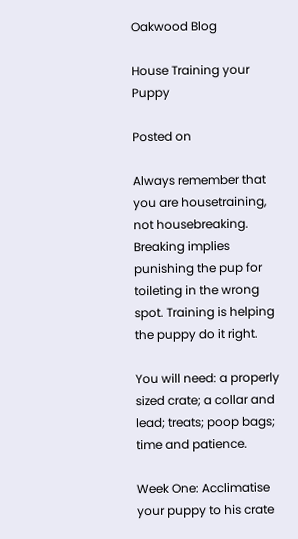Oakwood Blog

House Training your Puppy

Posted on

Always remember that you are housetraining, not housebreaking. Breaking implies punishing the pup for toileting in the wrong spot. Training is helping the puppy do it right.

You will need: a properly sized crate; a collar and lead; treats; poop bags; time and patience.

Week One: Acclimatise your puppy to his crate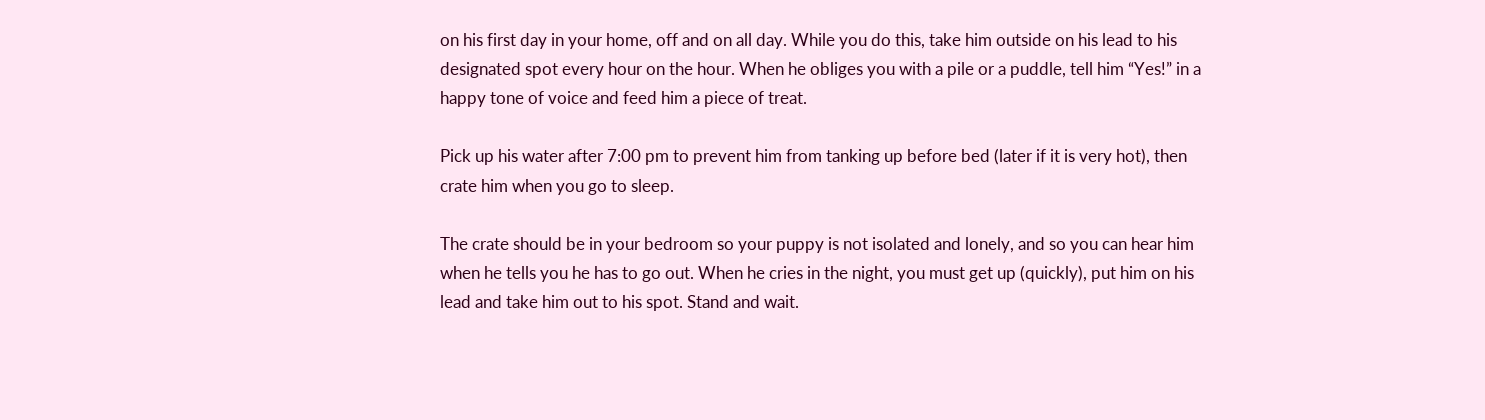on his first day in your home, off and on all day. While you do this, take him outside on his lead to his designated spot every hour on the hour. When he obliges you with a pile or a puddle, tell him “Yes!” in a happy tone of voice and feed him a piece of treat.

Pick up his water after 7:00 pm to prevent him from tanking up before bed (later if it is very hot), then crate him when you go to sleep.

The crate should be in your bedroom so your puppy is not isolated and lonely, and so you can hear him when he tells you he has to go out. When he cries in the night, you must get up (quickly), put him on his lead and take him out to his spot. Stand and wait.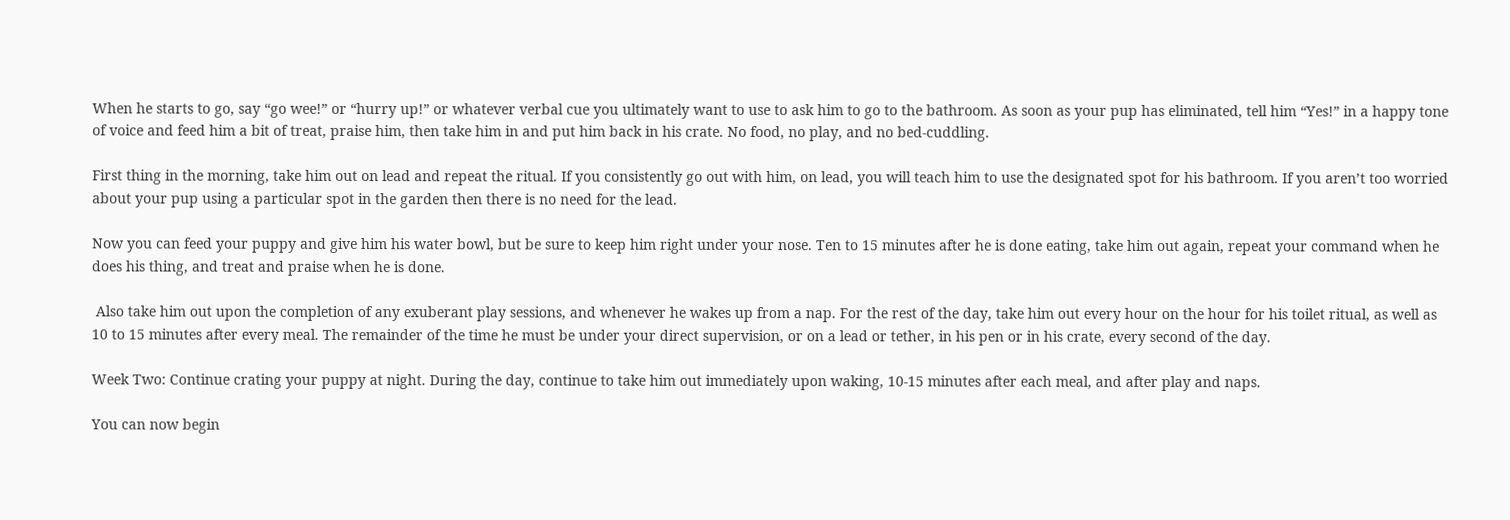When he starts to go, say “go wee!” or “hurry up!” or whatever verbal cue you ultimately want to use to ask him to go to the bathroom. As soon as your pup has eliminated, tell him “Yes!” in a happy tone of voice and feed him a bit of treat, praise him, then take him in and put him back in his crate. No food, no play, and no bed-cuddling.

First thing in the morning, take him out on lead and repeat the ritual. If you consistently go out with him, on lead, you will teach him to use the designated spot for his bathroom. If you aren’t too worried about your pup using a particular spot in the garden then there is no need for the lead.

Now you can feed your puppy and give him his water bowl, but be sure to keep him right under your nose. Ten to 15 minutes after he is done eating, take him out again, repeat your command when he does his thing, and treat and praise when he is done.

 Also take him out upon the completion of any exuberant play sessions, and whenever he wakes up from a nap. For the rest of the day, take him out every hour on the hour for his toilet ritual, as well as 10 to 15 minutes after every meal. The remainder of the time he must be under your direct supervision, or on a lead or tether, in his pen or in his crate, every second of the day.

Week Two: Continue crating your puppy at night. During the day, continue to take him out immediately upon waking, 10-15 minutes after each meal, and after play and naps.

You can now begin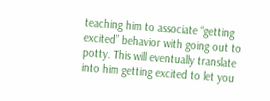teaching him to associate “getting excited” behavior with going out to potty. This will eventually translate into him getting excited to let you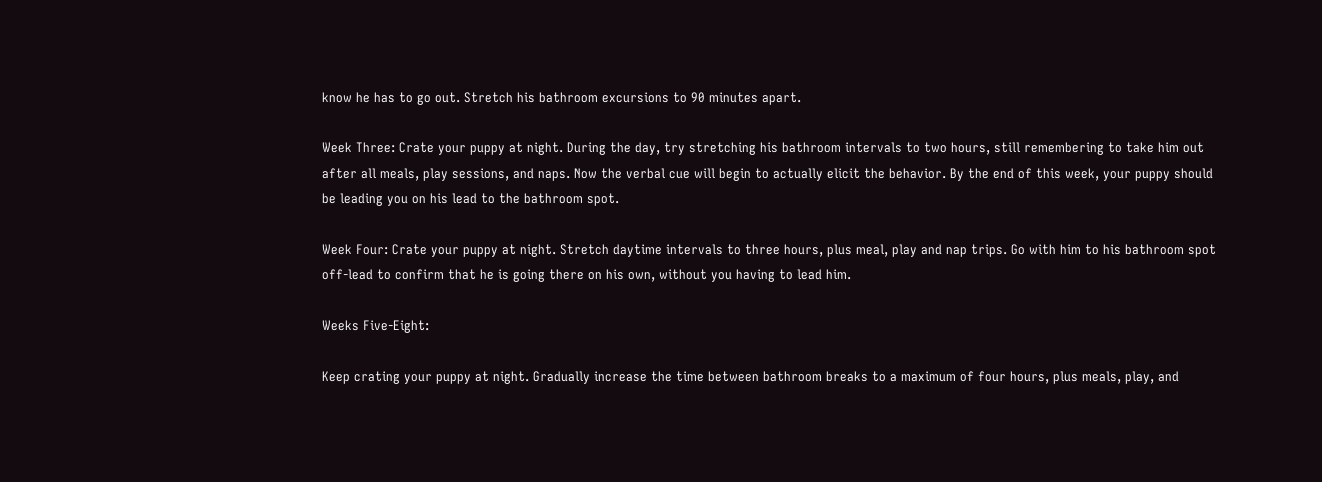know he has to go out. Stretch his bathroom excursions to 90 minutes apart.

Week Three: Crate your puppy at night. During the day, try stretching his bathroom intervals to two hours, still remembering to take him out after all meals, play sessions, and naps. Now the verbal cue will begin to actually elicit the behavior. By the end of this week, your puppy should be leading you on his lead to the bathroom spot.

Week Four: Crate your puppy at night. Stretch daytime intervals to three hours, plus meal, play and nap trips. Go with him to his bathroom spot off-lead to confirm that he is going there on his own, without you having to lead him.

Weeks Five-Eight:

Keep crating your puppy at night. Gradually increase the time between bathroom breaks to a maximum of four hours, plus meals, play, and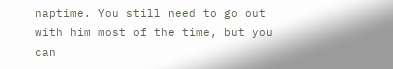naptime. You still need to go out with him most of the time, but you can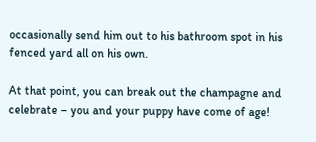occasionally send him out to his bathroom spot in his fenced yard all on his own.

At that point, you can break out the champagne and celebrate – you and your puppy have come of age!